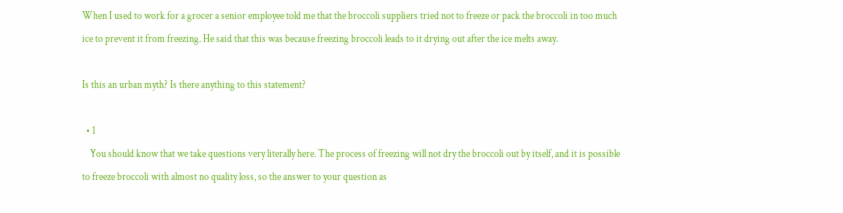When I used to work for a grocer a senior employee told me that the broccoli suppliers tried not to freeze or pack the broccoli in too much ice to prevent it from freezing. He said that this was because freezing broccoli leads to it drying out after the ice melts away.

Is this an urban myth? Is there anything to this statement?

  • 1
    You should know that we take questions very literally here. The process of freezing will not dry the broccoli out by itself, and it is possible to freeze broccoli with almost no quality loss, so the answer to your question as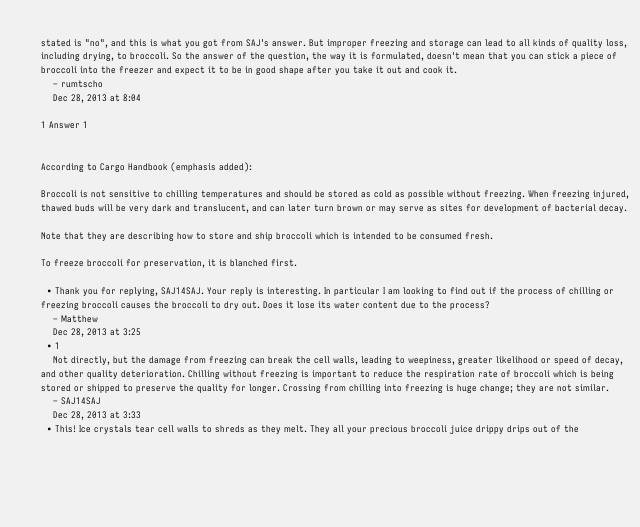stated is "no", and this is what you got from SAJ's answer. But improper freezing and storage can lead to all kinds of quality loss, including drying, to broccoli. So the answer of the question, the way it is formulated, doesn't mean that you can stick a piece of broccoli into the freezer and expect it to be in good shape after you take it out and cook it.
    – rumtscho
    Dec 28, 2013 at 8:04

1 Answer 1


According to Cargo Handbook (emphasis added):

Broccoli is not sensitive to chilling temperatures and should be stored as cold as possible without freezing. When freezing injured, thawed buds will be very dark and translucent, and can later turn brown or may serve as sites for development of bacterial decay.

Note that they are describing how to store and ship broccoli which is intended to be consumed fresh.

To freeze broccoli for preservation, it is blanched first.

  • Thank you for replying, SAJ14SAJ. Your reply is interesting. In particular I am looking to find out if the process of chilling or freezing broccoli causes the broccoli to dry out. Does it lose its water content due to the process?
    – Matthew
    Dec 28, 2013 at 3:25
  • 1
    Not directly, but the damage from freezing can break the cell walls, leading to weepiness, greater likelihood or speed of decay, and other quality deterioration. Chilling without freezing is important to reduce the respiration rate of broccoli which is being stored or shipped to preserve the quality for longer. Crossing from chilling into freezing is huge change; they are not similar.
    – SAJ14SAJ
    Dec 28, 2013 at 3:33
  • This! Ice crystals tear cell walls to shreds as they melt. They all your precious broccoli juice drippy drips out of the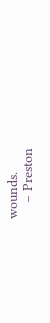wounds.
    – Preston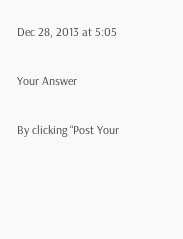Dec 28, 2013 at 5:05

Your Answer

By clicking “Post Your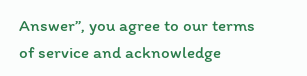Answer”, you agree to our terms of service and acknowledge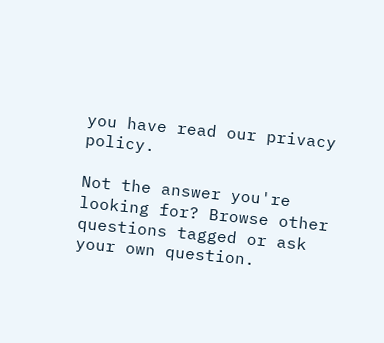you have read our privacy policy.

Not the answer you're looking for? Browse other questions tagged or ask your own question.